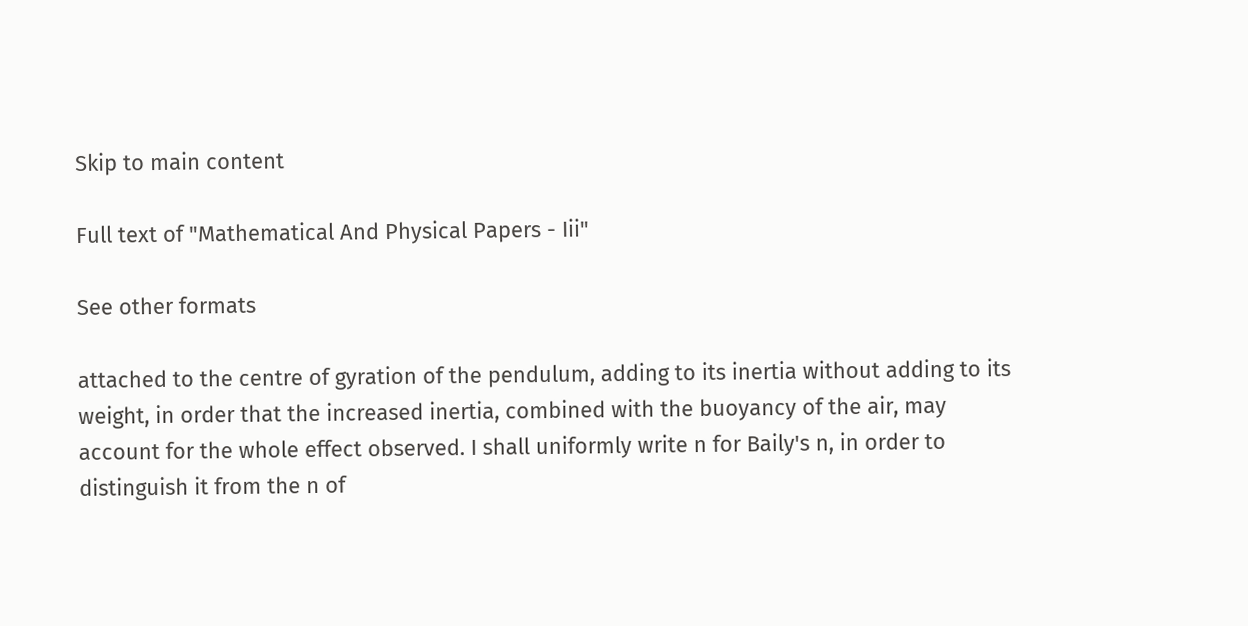Skip to main content

Full text of "Mathematical And Physical Papers - Iii"

See other formats

attached to the centre of gyration of the pendulum, adding to its inertia without adding to its weight, in order that the increased inertia, combined with the buoyancy of the air, may account for the whole effect observed. I shall uniformly write n for Baily's n, in order to distinguish it from the n of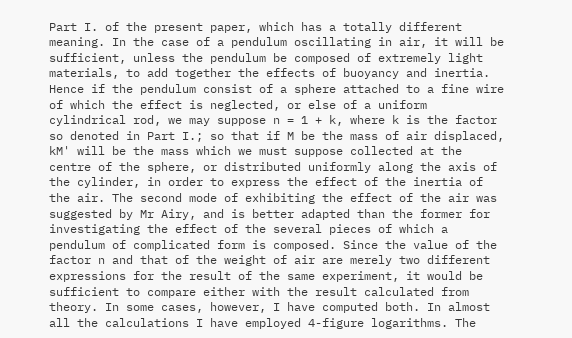Part I. of the present paper, which has a totally different meaning. In the case of a pendulum oscillating in air, it will be sufficient, unless the pendulum be composed of extremely light materials, to add together the effects of buoyancy and inertia. Hence if the pendulum consist of a sphere attached to a fine wire of which the effect is neglected, or else of a uniform cylindrical rod, we may suppose n = 1 + k, where k is the factor so denoted in Part I.; so that if M be the mass of air displaced, kM' will be the mass which we must suppose collected at the centre of the sphere, or distributed uniformly along the axis of the cylinder, in order to express the effect of the inertia of the air. The second mode of exhibiting the effect of the air was suggested by Mr Airy, and is better adapted than the former for investigating the effect of the several pieces of which a pendulum of complicated form is composed. Since the value of the factor n and that of the weight of air are merely two different expressions for the result of the same experiment, it would be sufficient to compare either with the result calculated from theory. In some cases, however, I have computed both. In almost all the calculations I have employed 4-figure logarithms. The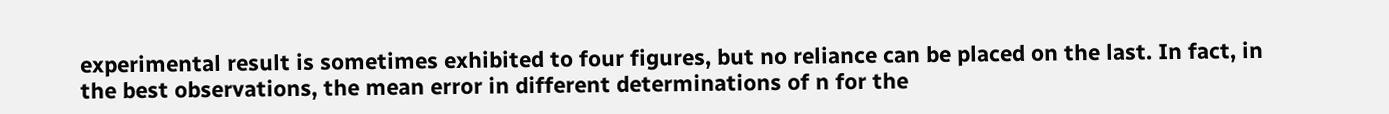experimental result is sometimes exhibited to four figures, but no reliance can be placed on the last. In fact, in the best observations, the mean error in different determinations of n for the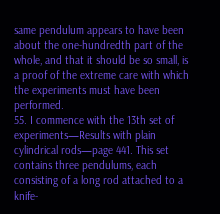same pendulum appears to have been about the one-hundredth part of the whole, and that it should be so small, is a proof of the extreme care with which the experiments must have been performed.
55. I commence with the 13th set of experiments—Results with plain cylindrical rods—page 441. This set contains three pendulums, each consisting of a long rod attached to a knife-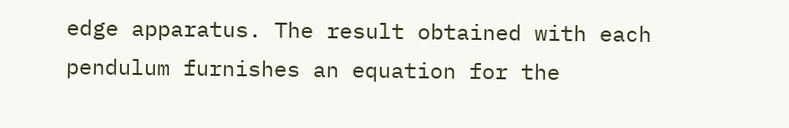edge apparatus. The result obtained with each pendulum furnishes an equation for the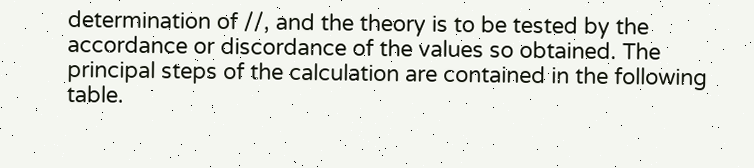determination of //, and the theory is to be tested by the accordance or discordance of the values so obtained. The principal steps of the calculation are contained in the following table.